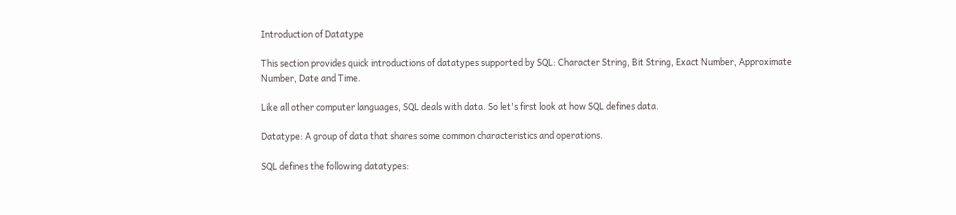Introduction of Datatype

This section provides quick introductions of datatypes supported by SQL: Character String, Bit String, Exact Number, Approximate Number, Date and Time.

Like all other computer languages, SQL deals with data. So let's first look at how SQL defines data.

Datatype: A group of data that shares some common characteristics and operations.

SQL defines the following datatypes: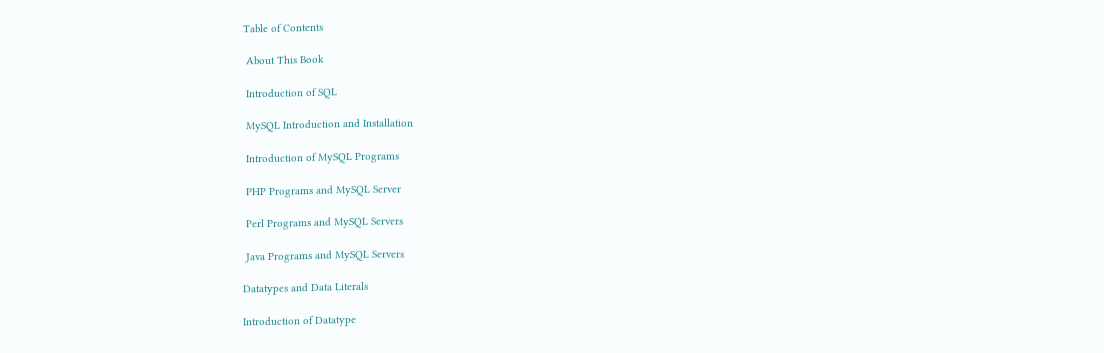Table of Contents

 About This Book

 Introduction of SQL

 MySQL Introduction and Installation

 Introduction of MySQL Programs

 PHP Programs and MySQL Server

 Perl Programs and MySQL Servers

 Java Programs and MySQL Servers

Datatypes and Data Literals

Introduction of Datatype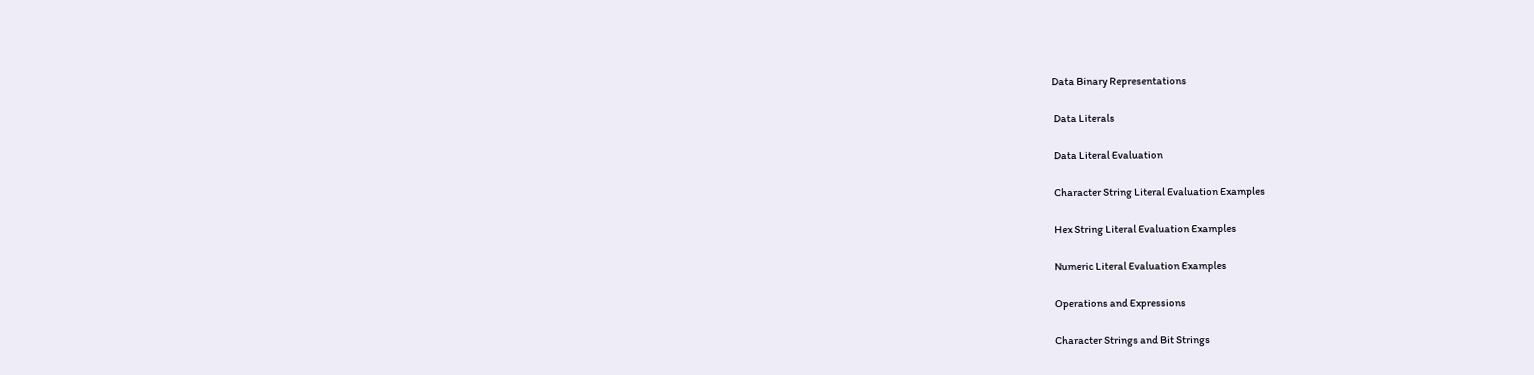Data Binary Representations

 Data Literals

 Data Literal Evaluation

 Character String Literal Evaluation Examples

 Hex String Literal Evaluation Examples

 Numeric Literal Evaluation Examples

 Operations and Expressions

 Character Strings and Bit Strings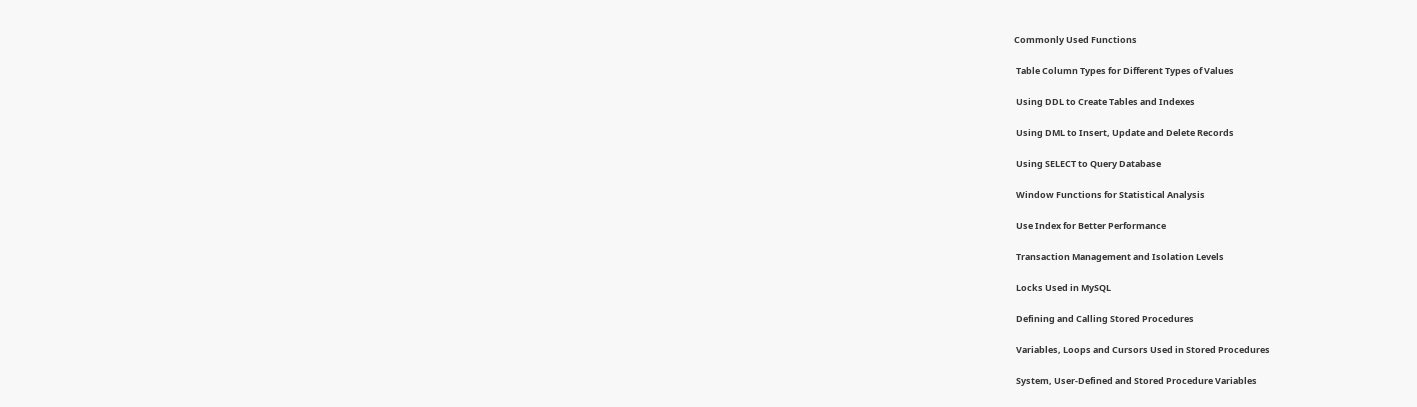Commonly Used Functions

 Table Column Types for Different Types of Values

 Using DDL to Create Tables and Indexes

 Using DML to Insert, Update and Delete Records

 Using SELECT to Query Database

 Window Functions for Statistical Analysis

 Use Index for Better Performance

 Transaction Management and Isolation Levels

 Locks Used in MySQL

 Defining and Calling Stored Procedures

 Variables, Loops and Cursors Used in Stored Procedures

 System, User-Defined and Stored Procedure Variables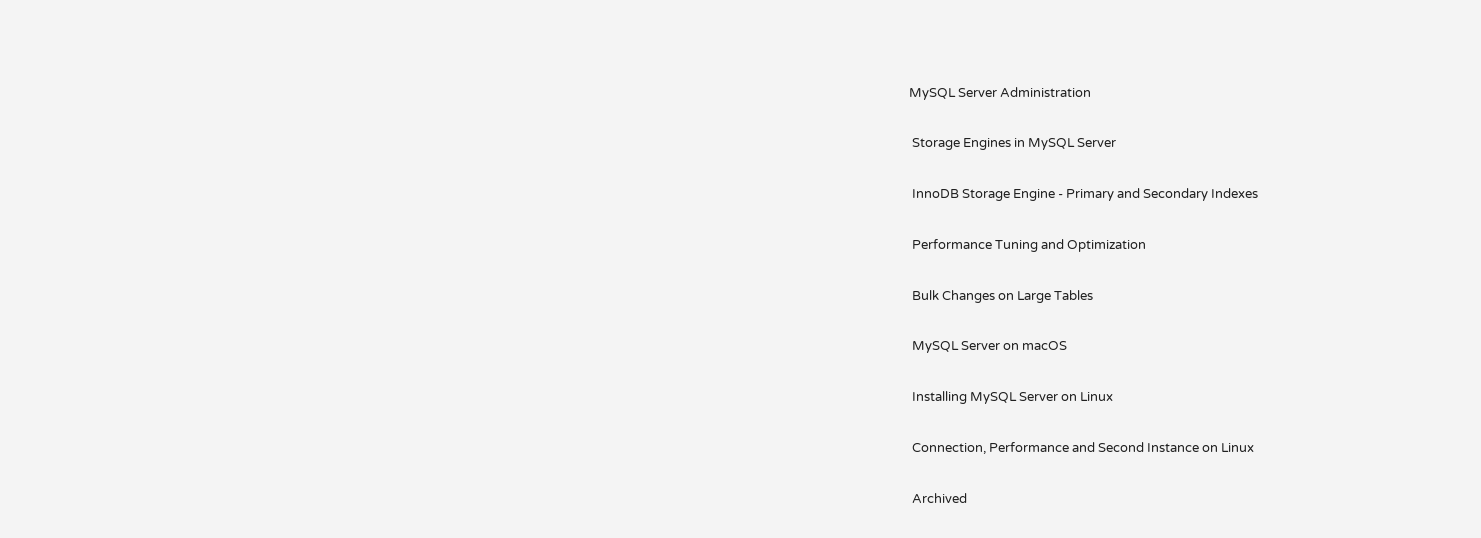MySQL Server Administration

 Storage Engines in MySQL Server

 InnoDB Storage Engine - Primary and Secondary Indexes

 Performance Tuning and Optimization

 Bulk Changes on Large Tables

 MySQL Server on macOS

 Installing MySQL Server on Linux

 Connection, Performance and Second Instance on Linux

 Archived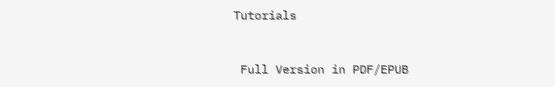Tutorials


 Full Version in PDF/EPUB